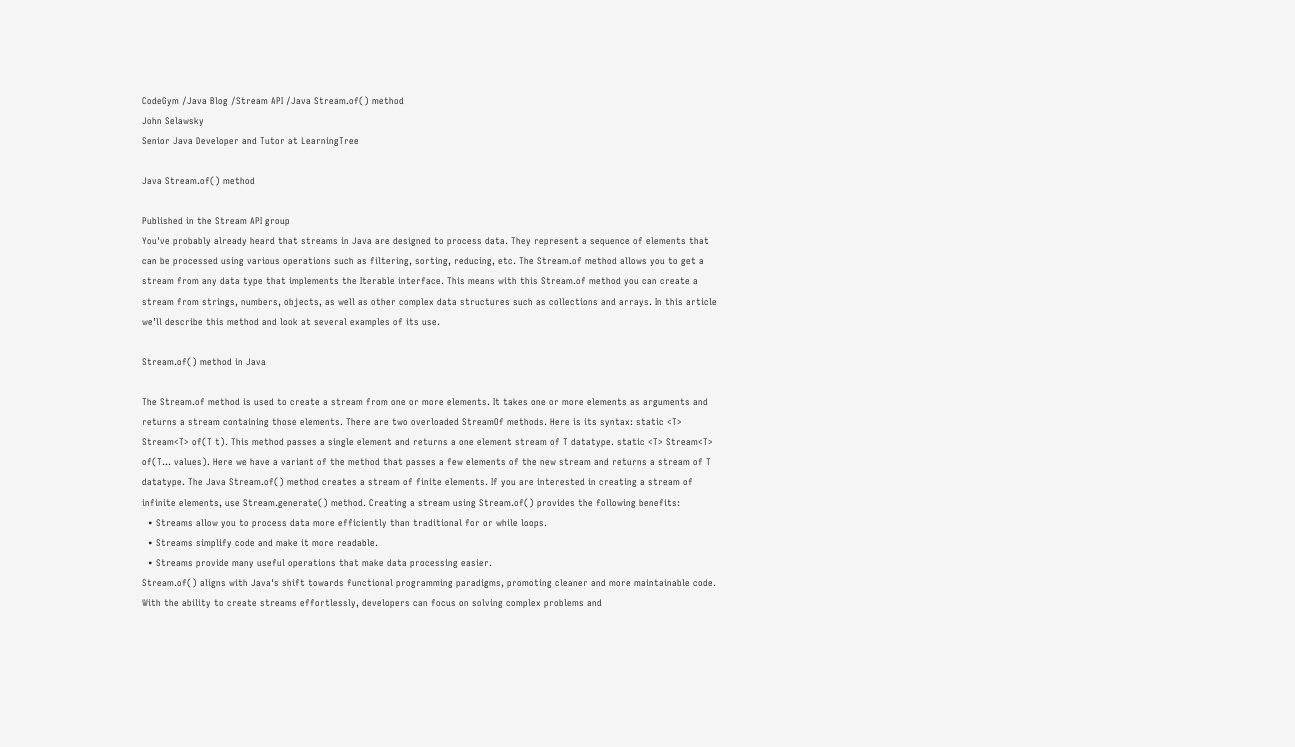CodeGym /Java Blog /Stream API /Java Stream.of() method
John Selawsky
Senior Java Developer and Tutor at LearningTree

Java Stream.of() method

Published in the Stream API group
You've probably already heard that streams in Java are designed to process data. They represent a sequence of elements that can be processed using various operations such as filtering, sorting, reducing, etc. The Stream.of method allows you to get a stream from any data type that implements the Iterable interface. This means with this Stream.of method you can create a stream from strings, numbers, objects, as well as other complex data structures such as collections and arrays. In this article we’ll describe this method and look at several examples of its use.

Stream.of() method in Java

The Stream.of method is used to create a stream from one or more elements. It takes one or more elements as arguments and returns a stream containing those elements. There are two overloaded StreamOf methods. Here is its syntax: static <T> Stream<T> of(T t). This method passes a single element and returns a one element stream of T datatype. static <T> Stream<T> of(T... values). Here we have a variant of the method that passes a few elements of the new stream and returns a stream of T datatype. The Java Stream.of() method creates a stream of finite elements. If you are interested in creating a stream of infinite elements, use Stream.generate() method. Creating a stream using Stream.of() provides the following benefits:
  • Streams allow you to process data more efficiently than traditional for or while loops.
  • Streams simplify code and make it more readable.
  • Streams provide many useful operations that make data processing easier.
Stream.of() aligns with Java's shift towards functional programming paradigms, promoting cleaner and more maintainable code. With the ability to create streams effortlessly, developers can focus on solving complex problems and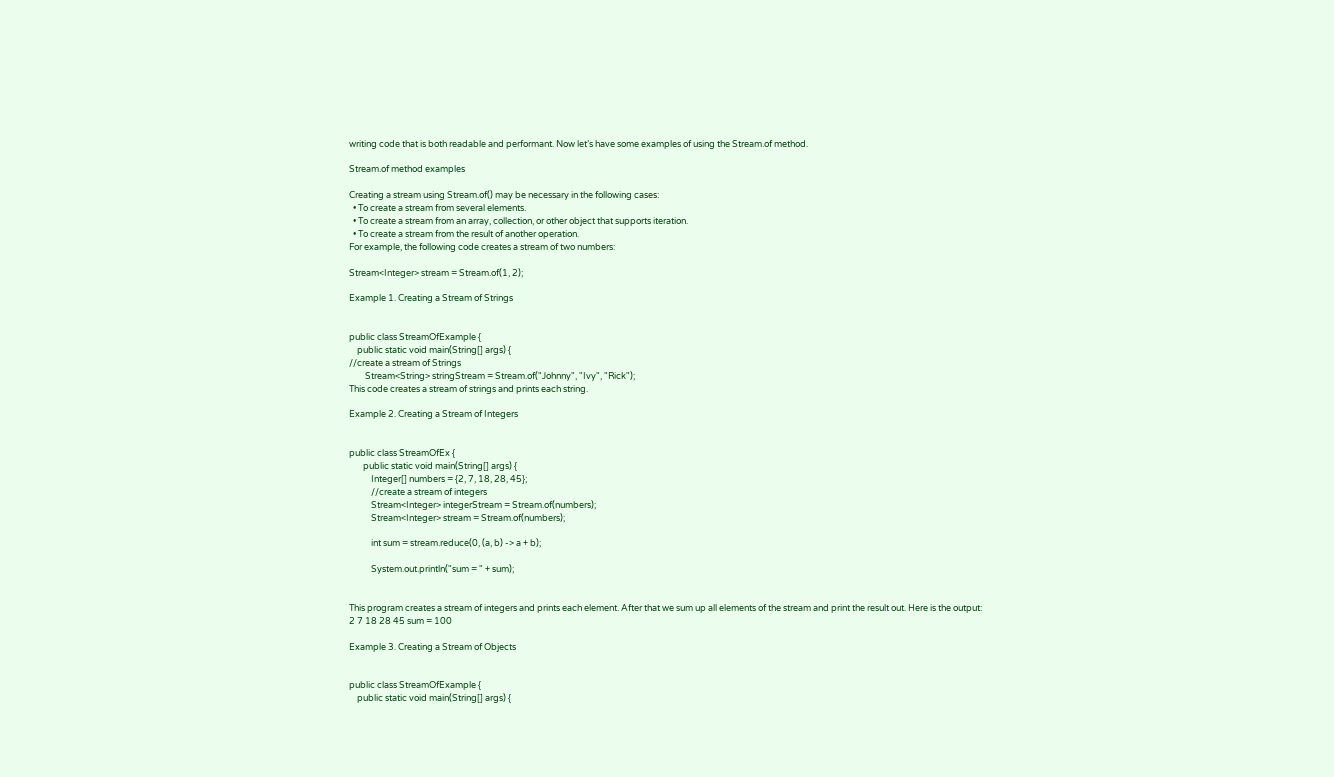writing code that is both readable and performant. Now let’s have some examples of using the Stream.of method.

Stream.of method examples

Creating a stream using Stream.of() may be necessary in the following cases:
  • To create a stream from several elements.
  • To create a stream from an array, collection, or other object that supports iteration.
  • To create a stream from the result of another operation.
For example, the following code creates a stream of two numbers:

Stream<Integer> stream = Stream.of(1, 2);

Example 1. Creating a Stream of Strings


public class StreamOfExample {
    public static void main(String[] args) {
//create a stream of Strings
        Stream<String> stringStream = Stream.of("Johnny", "Ivy", "Rick");
This code creates a stream of strings and prints each string.

Example 2. Creating a Stream of Integers


public class StreamOfEx {
       public static void main(String[] args) {
           Integer[] numbers = {2, 7, 18, 28, 45};
           //create a stream of integers
           Stream<Integer> integerStream = Stream.of(numbers);
           Stream<Integer> stream = Stream.of(numbers);

           int sum = stream.reduce(0, (a, b) -> a + b);

           System.out.println("sum = " + sum);


This program creates a stream of integers and prints each element. After that we sum up all elements of the stream and print the result out. Here is the output:
2 7 18 28 45 sum = 100

Example 3. Creating a Stream of Objects


public class StreamOfExample {
    public static void main(String[] args) {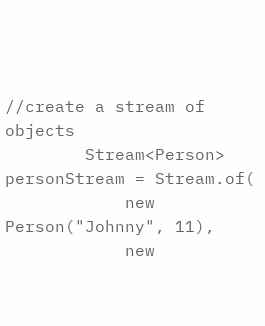//create a stream of objects
        Stream<Person> personStream = Stream.of(
            new Person("Johnny", 11),
            new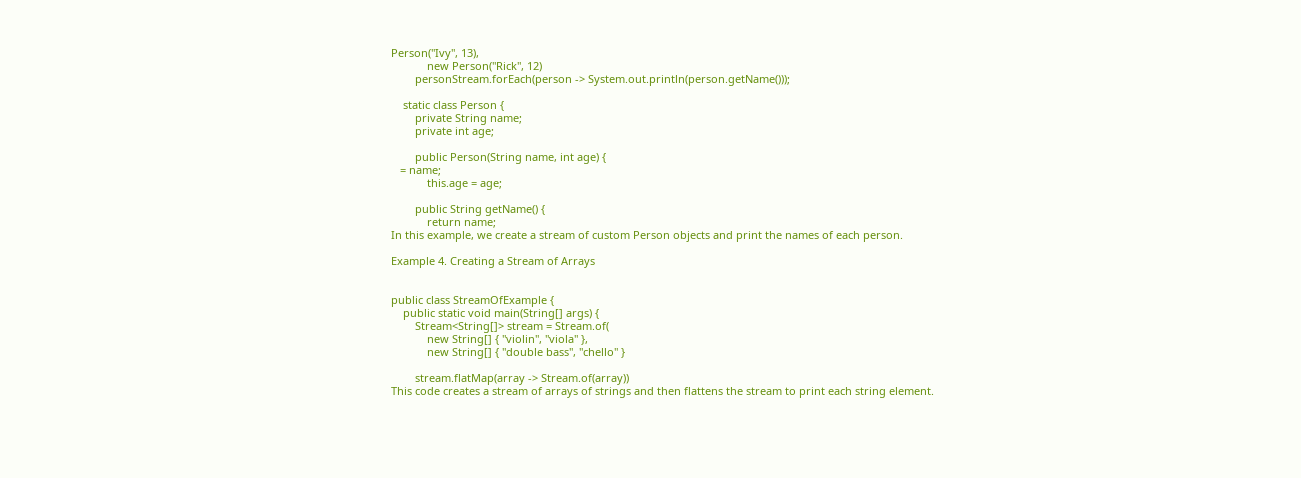Person("Ivy", 13),
            new Person("Rick", 12)
        personStream.forEach(person -> System.out.println(person.getName()));

    static class Person {
        private String name;
        private int age;

        public Person(String name, int age) {
   = name;
            this.age = age;

        public String getName() {
            return name;
In this example, we create a stream of custom Person objects and print the names of each person.

Example 4. Creating a Stream of Arrays


public class StreamOfExample {
    public static void main(String[] args) {
        Stream<String[]> stream = Stream.of(
            new String[] { "violin", "viola" },
            new String[] { "double bass", "chello" }

        stream.flatMap(array -> Stream.of(array))
This code creates a stream of arrays of strings and then flattens the stream to print each string element.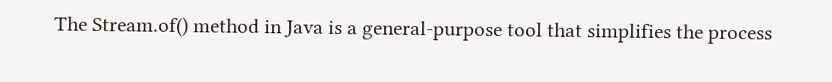The Stream.of() method in Java is a general-purpose tool that simplifies the process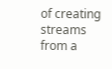of creating streams from a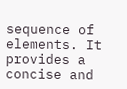sequence of elements. It provides a concise and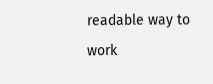readable way to work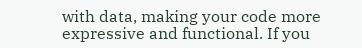with data, making your code more expressive and functional. If you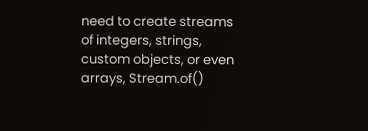need to create streams of integers, strings, custom objects, or even arrays, Stream.of()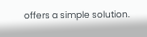offers a simple solution.